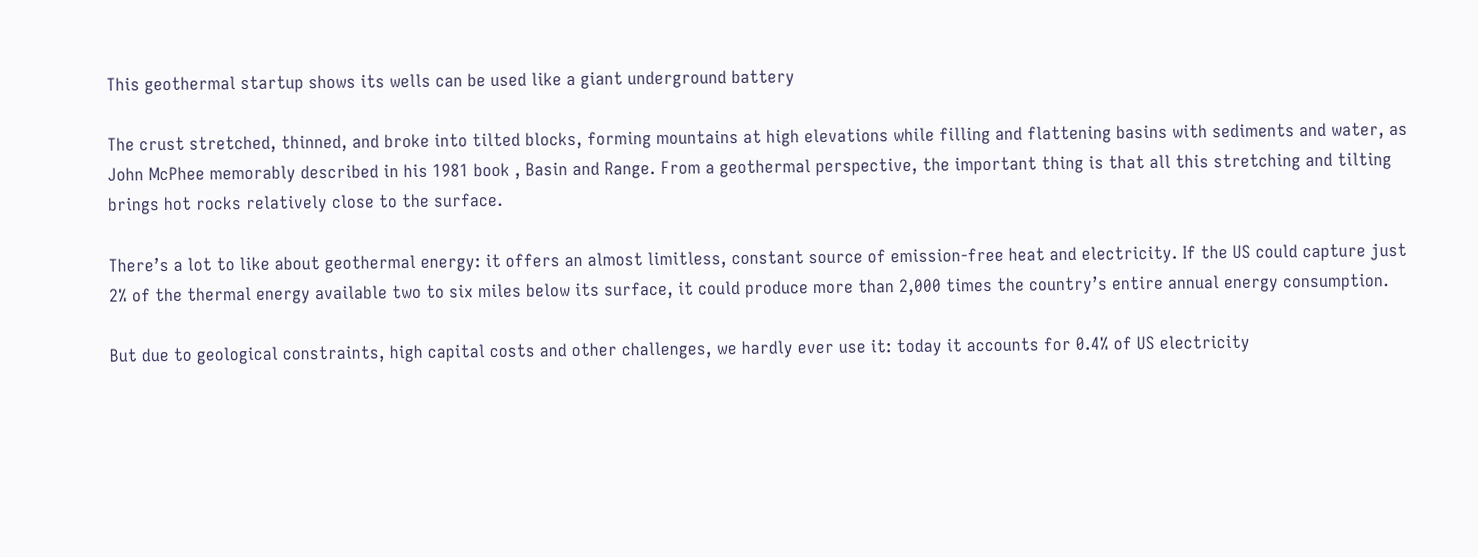This geothermal startup shows its wells can be used like a giant underground battery

The crust stretched, thinned, and broke into tilted blocks, forming mountains at high elevations while filling and flattening basins with sediments and water, as John McPhee memorably described in his 1981 book , Basin and Range. From a geothermal perspective, the important thing is that all this stretching and tilting brings hot rocks relatively close to the surface.

There’s a lot to like about geothermal energy: it offers an almost limitless, constant source of emission-free heat and electricity. If the US could capture just 2% of the thermal energy available two to six miles below its surface, it could produce more than 2,000 times the country’s entire annual energy consumption.

But due to geological constraints, high capital costs and other challenges, we hardly ever use it: today it accounts for 0.4% of US electricity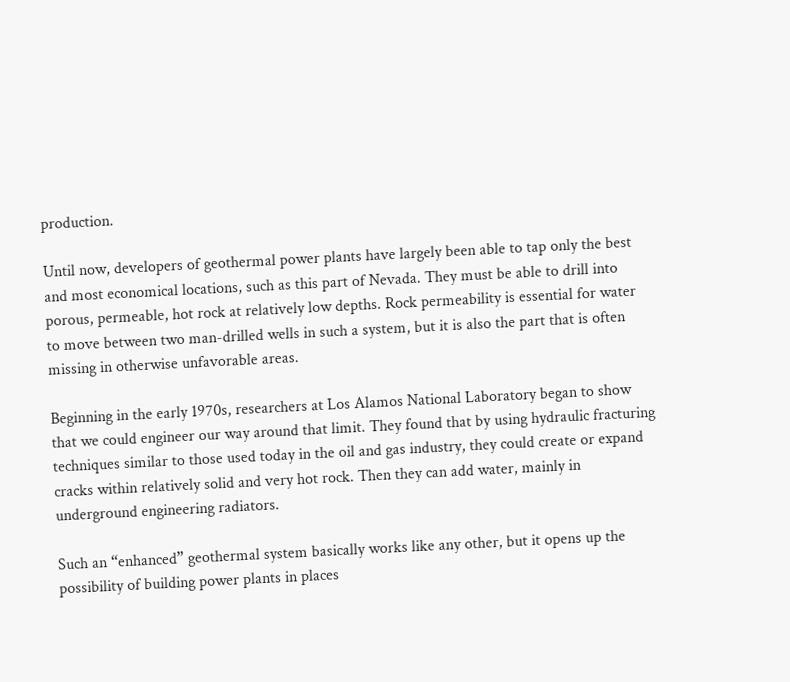production.

Until now, developers of geothermal power plants have largely been able to tap only the best and most economical locations, such as this part of Nevada. They must be able to drill into porous, permeable, hot rock at relatively low depths. Rock permeability is essential for water to move between two man-drilled wells in such a system, but it is also the part that is often missing in otherwise unfavorable areas.

Beginning in the early 1970s, researchers at Los Alamos National Laboratory began to show that we could engineer our way around that limit. They found that by using hydraulic fracturing techniques similar to those used today in the oil and gas industry, they could create or expand cracks within relatively solid and very hot rock. Then they can add water, mainly in underground engineering radiators.

Such an “enhanced” geothermal system basically works like any other, but it opens up the possibility of building power plants in places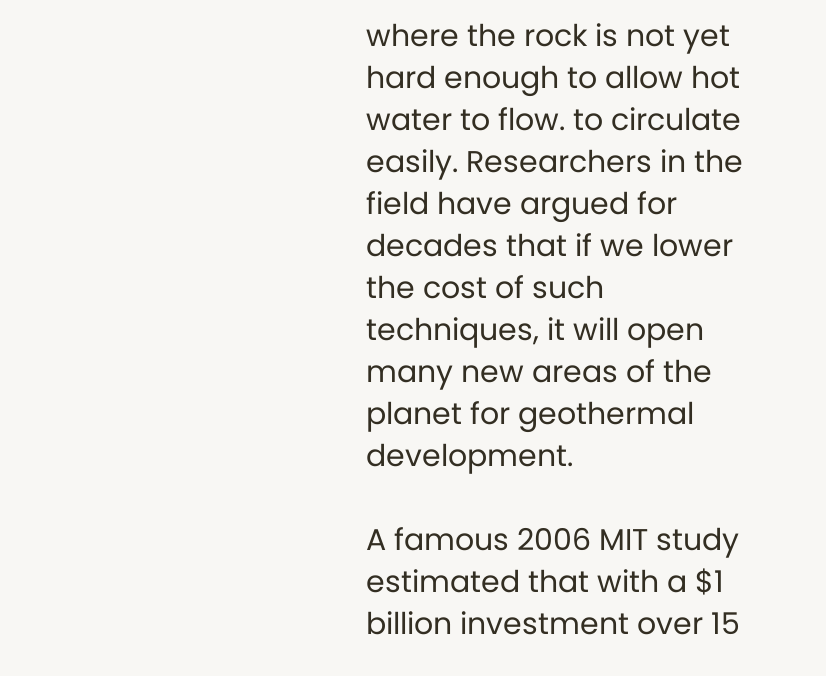where the rock is not yet hard enough to allow hot water to flow. to circulate easily. Researchers in the field have argued for decades that if we lower the cost of such techniques, it will open many new areas of the planet for geothermal development.

A famous 2006 MIT study estimated that with a $1 billion investment over 15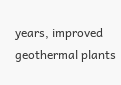years, improved geothermal plants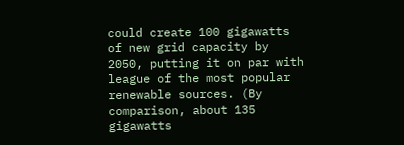could create 100 gigawatts of new grid capacity by 2050, putting it on par with league of the most popular renewable sources. (By comparison, about 135 gigawatts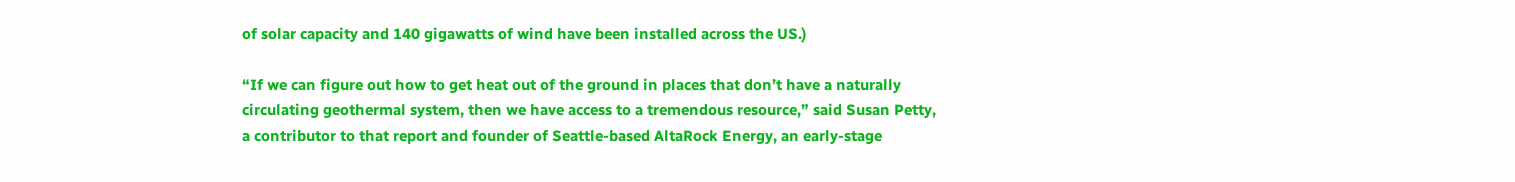of solar capacity and 140 gigawatts of wind have been installed across the US.)

“If we can figure out how to get heat out of the ground in places that don’t have a naturally circulating geothermal system, then we have access to a tremendous resource,” said Susan Petty, a contributor to that report and founder of Seattle-based AltaRock Energy, an early-stage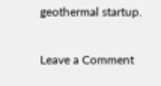geothermal startup.

Leave a Comment